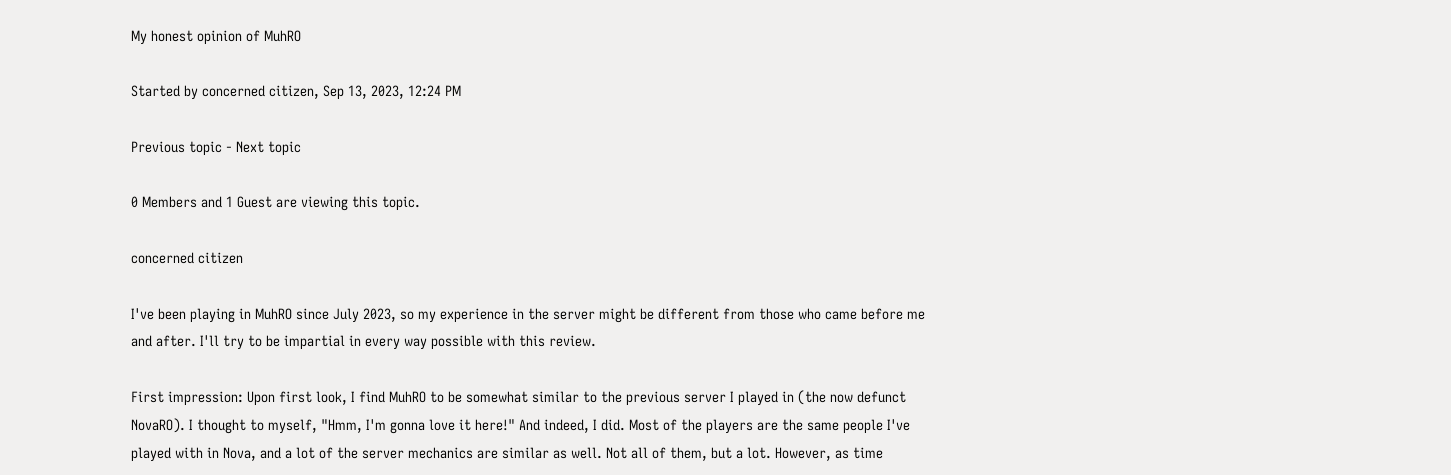My honest opinion of MuhRO

Started by concerned citizen, Sep 13, 2023, 12:24 PM

Previous topic - Next topic

0 Members and 1 Guest are viewing this topic.

concerned citizen

I've been playing in MuhRO since July 2023, so my experience in the server might be different from those who came before me and after. I'll try to be impartial in every way possible with this review.

First impression: Upon first look, I find MuhRO to be somewhat similar to the previous server I played in (the now defunct NovaRO). I thought to myself, "Hmm, I'm gonna love it here!" And indeed, I did. Most of the players are the same people I've played with in Nova, and a lot of the server mechanics are similar as well. Not all of them, but a lot. However, as time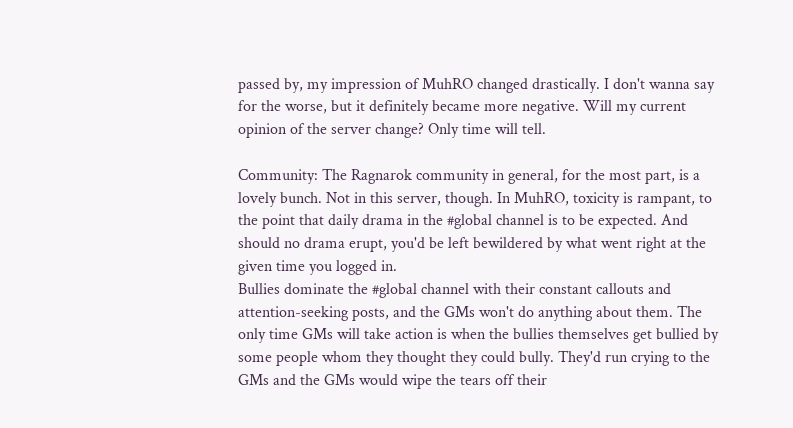passed by, my impression of MuhRO changed drastically. I don't wanna say for the worse, but it definitely became more negative. Will my current opinion of the server change? Only time will tell.

Community: The Ragnarok community in general, for the most part, is a lovely bunch. Not in this server, though. In MuhRO, toxicity is rampant, to the point that daily drama in the #global channel is to be expected. And should no drama erupt, you'd be left bewildered by what went right at the given time you logged in.
Bullies dominate the #global channel with their constant callouts and attention-seeking posts, and the GMs won't do anything about them. The only time GMs will take action is when the bullies themselves get bullied by some people whom they thought they could bully. They'd run crying to the GMs and the GMs would wipe the tears off their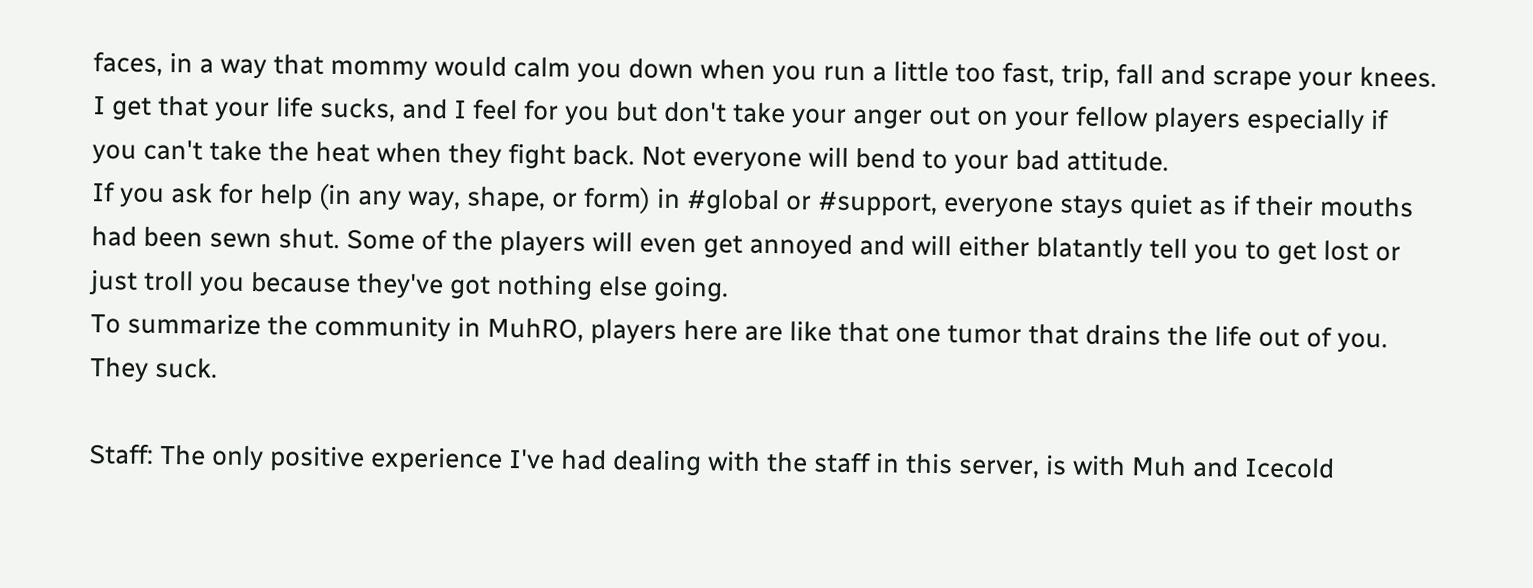faces, in a way that mommy would calm you down when you run a little too fast, trip, fall and scrape your knees.
I get that your life sucks, and I feel for you but don't take your anger out on your fellow players especially if you can't take the heat when they fight back. Not everyone will bend to your bad attitude.
If you ask for help (in any way, shape, or form) in #global or #support, everyone stays quiet as if their mouths had been sewn shut. Some of the players will even get annoyed and will either blatantly tell you to get lost or just troll you because they've got nothing else going.
To summarize the community in MuhRO, players here are like that one tumor that drains the life out of you. They suck.

Staff: The only positive experience I've had dealing with the staff in this server, is with Muh and Icecold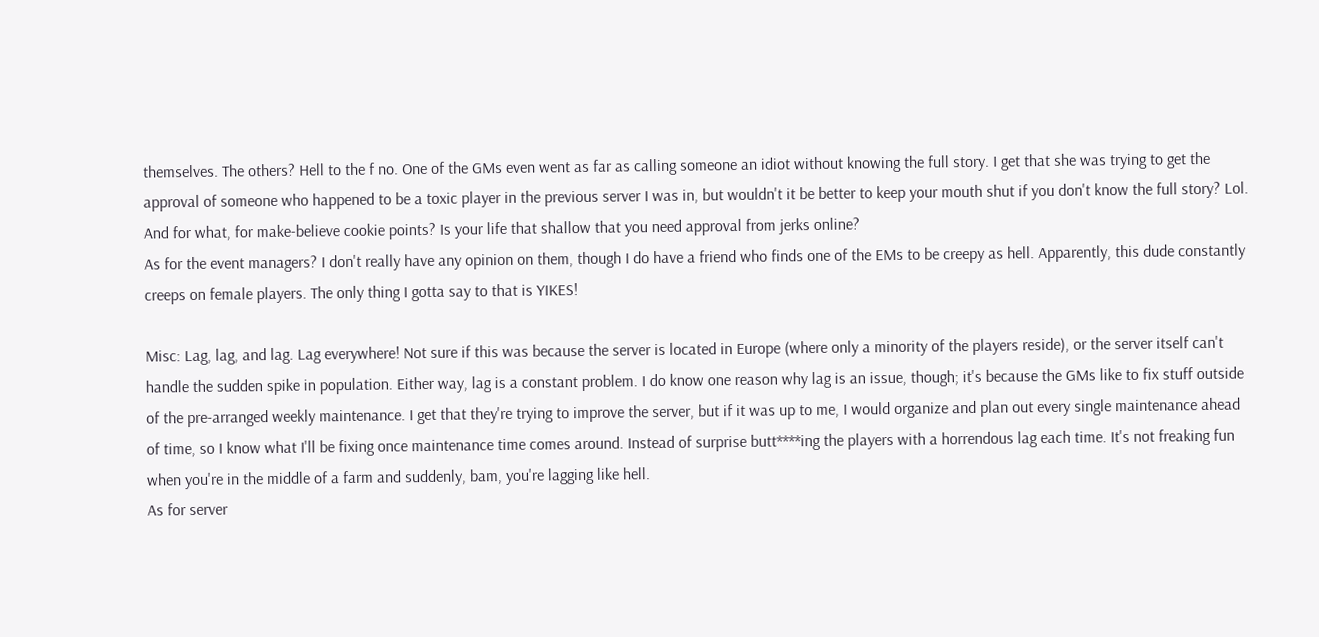themselves. The others? Hell to the f no. One of the GMs even went as far as calling someone an idiot without knowing the full story. I get that she was trying to get the approval of someone who happened to be a toxic player in the previous server I was in, but wouldn't it be better to keep your mouth shut if you don't know the full story? Lol. And for what, for make-believe cookie points? Is your life that shallow that you need approval from jerks online?
As for the event managers? I don't really have any opinion on them, though I do have a friend who finds one of the EMs to be creepy as hell. Apparently, this dude constantly creeps on female players. The only thing I gotta say to that is YIKES!

Misc: Lag, lag, and lag. Lag everywhere! Not sure if this was because the server is located in Europe (where only a minority of the players reside), or the server itself can't handle the sudden spike in population. Either way, lag is a constant problem. I do know one reason why lag is an issue, though; it's because the GMs like to fix stuff outside of the pre-arranged weekly maintenance. I get that they're trying to improve the server, but if it was up to me, I would organize and plan out every single maintenance ahead of time, so I know what I'll be fixing once maintenance time comes around. Instead of surprise butt****ing the players with a horrendous lag each time. It's not freaking fun when you're in the middle of a farm and suddenly, bam, you're lagging like hell.
As for server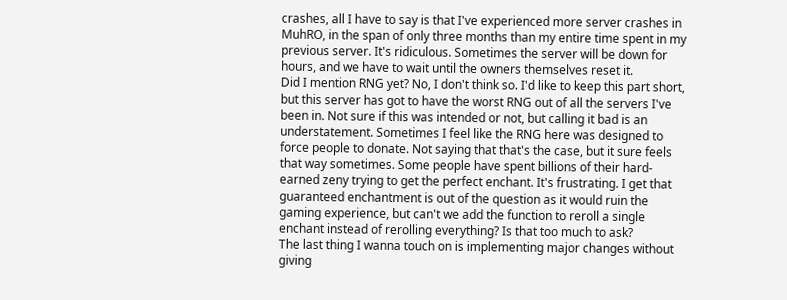crashes, all I have to say is that I've experienced more server crashes in MuhRO, in the span of only three months than my entire time spent in my previous server. It's ridiculous. Sometimes the server will be down for hours, and we have to wait until the owners themselves reset it.
Did I mention RNG yet? No, I don't think so. I'd like to keep this part short, but this server has got to have the worst RNG out of all the servers I've been in. Not sure if this was intended or not, but calling it bad is an understatement. Sometimes I feel like the RNG here was designed to force people to donate. Not saying that that's the case, but it sure feels that way sometimes. Some people have spent billions of their hard-earned zeny trying to get the perfect enchant. It's frustrating. I get that guaranteed enchantment is out of the question as it would ruin the gaming experience, but can't we add the function to reroll a single enchant instead of rerolling everything? Is that too much to ask?
The last thing I wanna touch on is implementing major changes without giving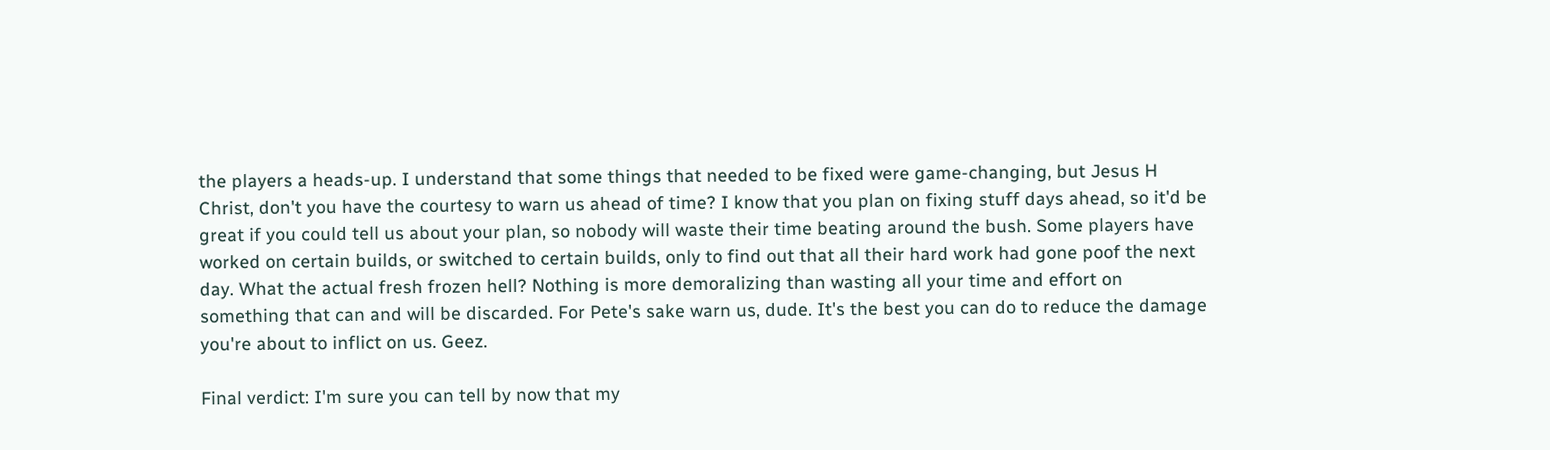the players a heads-up. I understand that some things that needed to be fixed were game-changing, but Jesus H Christ, don't you have the courtesy to warn us ahead of time? I know that you plan on fixing stuff days ahead, so it'd be great if you could tell us about your plan, so nobody will waste their time beating around the bush. Some players have worked on certain builds, or switched to certain builds, only to find out that all their hard work had gone poof the next day. What the actual fresh frozen hell? Nothing is more demoralizing than wasting all your time and effort on something that can and will be discarded. For Pete's sake warn us, dude. It's the best you can do to reduce the damage you're about to inflict on us. Geez.

Final verdict: I'm sure you can tell by now that my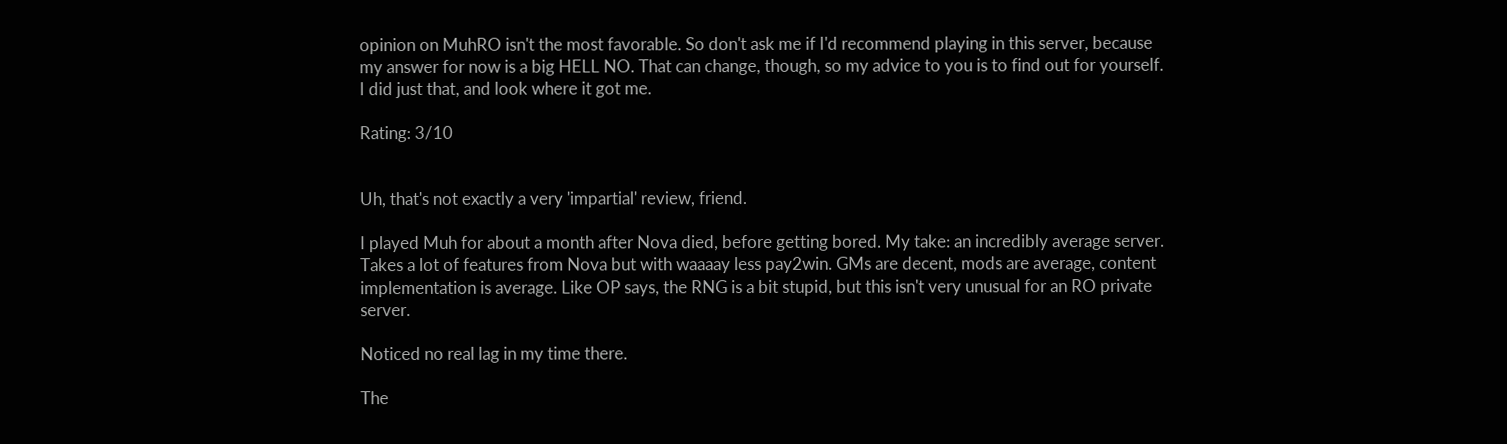opinion on MuhRO isn't the most favorable. So don't ask me if I'd recommend playing in this server, because my answer for now is a big HELL NO. That can change, though, so my advice to you is to find out for yourself. I did just that, and look where it got me.

Rating: 3/10


Uh, that's not exactly a very 'impartial' review, friend.

I played Muh for about a month after Nova died, before getting bored. My take: an incredibly average server. Takes a lot of features from Nova but with waaaay less pay2win. GMs are decent, mods are average, content implementation is average. Like OP says, the RNG is a bit stupid, but this isn't very unusual for an RO private server.

Noticed no real lag in my time there.

The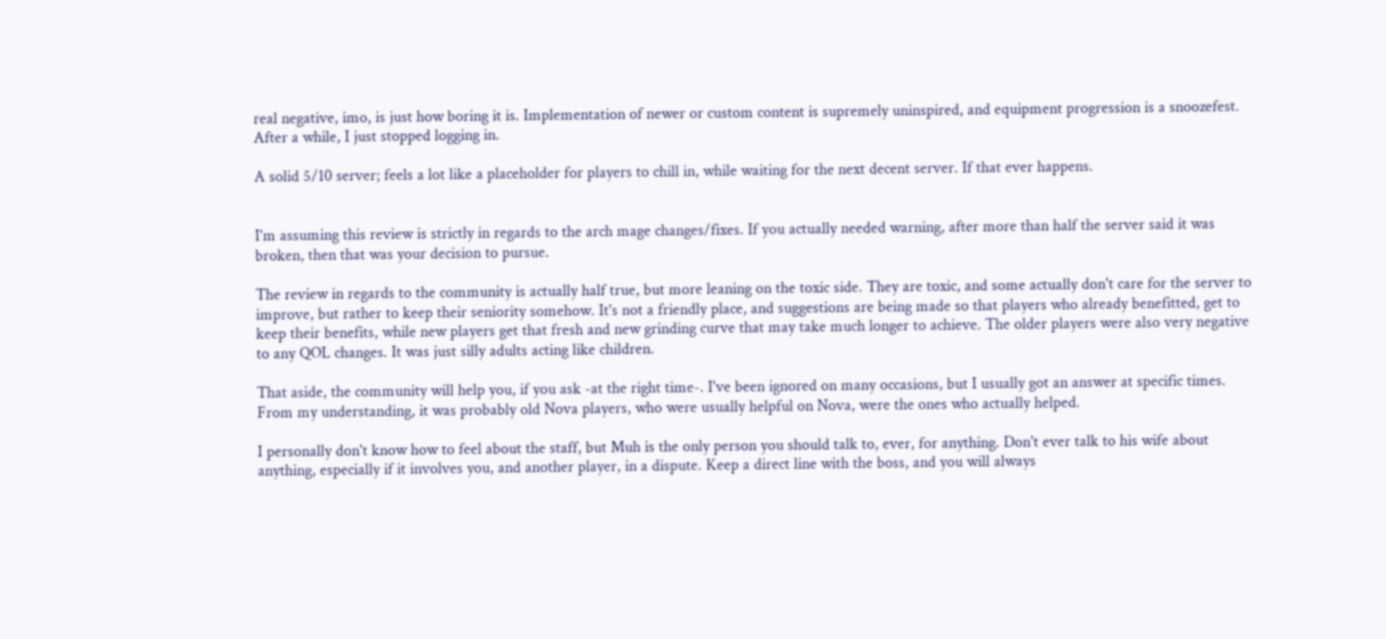real negative, imo, is just how boring it is. Implementation of newer or custom content is supremely uninspired, and equipment progression is a snoozefest. After a while, I just stopped logging in.

A solid 5/10 server; feels a lot like a placeholder for players to chill in, while waiting for the next decent server. If that ever happens.


I'm assuming this review is strictly in regards to the arch mage changes/fixes. If you actually needed warning, after more than half the server said it was broken, then that was your decision to pursue.

The review in regards to the community is actually half true, but more leaning on the toxic side. They are toxic, and some actually don't care for the server to improve, but rather to keep their seniority somehow. It's not a friendly place, and suggestions are being made so that players who already benefitted, get to keep their benefits, while new players get that fresh and new grinding curve that may take much longer to achieve. The older players were also very negative to any QOL changes. It was just silly adults acting like children.

That aside, the community will help you, if you ask -at the right time-. I've been ignored on many occasions, but I usually got an answer at specific times. From my understanding, it was probably old Nova players, who were usually helpful on Nova, were the ones who actually helped.

I personally don't know how to feel about the staff, but Muh is the only person you should talk to, ever, for anything. Don't ever talk to his wife about anything, especially if it involves you, and another player, in a dispute. Keep a direct line with the boss, and you will always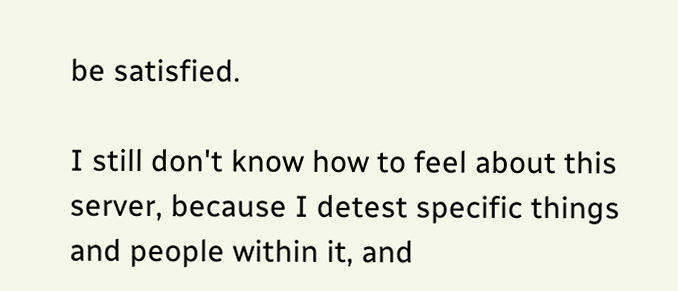be satisfied.

I still don't know how to feel about this server, because I detest specific things and people within it, and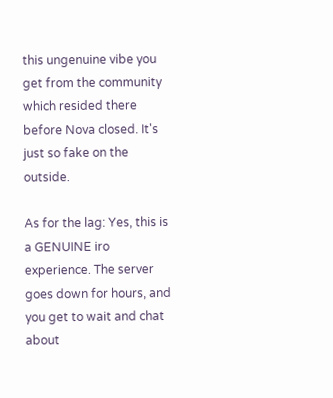this ungenuine vibe you get from the community which resided there before Nova closed. It's just so fake on the outside.

As for the lag: Yes, this is a GENUINE iro experience. The server goes down for hours, and you get to wait and chat about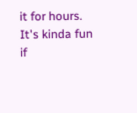it for hours. It's kinda fun if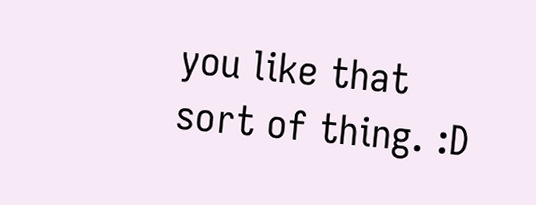you like that sort of thing. :D